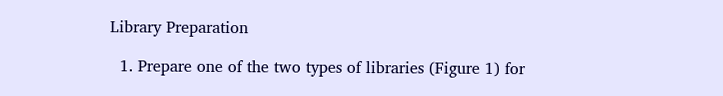Library Preparation

  1. Prepare one of the two types of libraries (Figure 1) for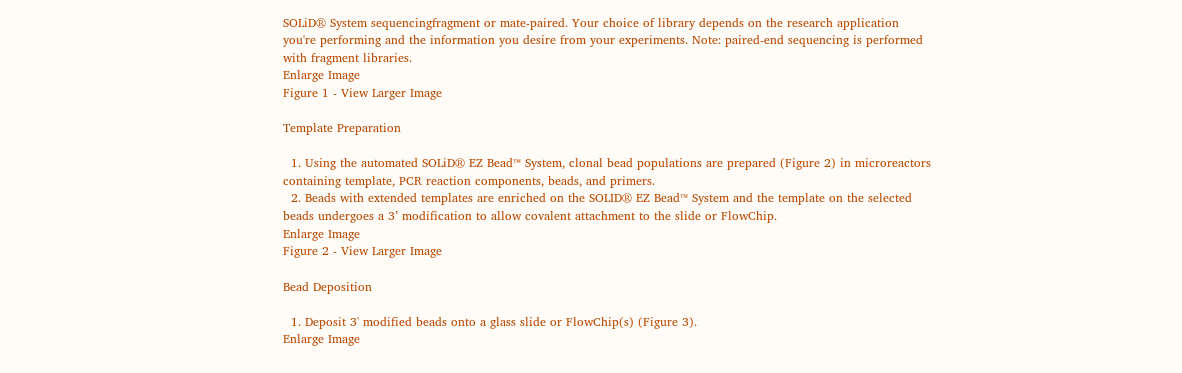SOLiD® System sequencingfragment or mate-paired. Your choice of library depends on the research application you're performing and the information you desire from your experiments. Note: paired-end sequencing is performed with fragment libraries.
Enlarge Image
Figure 1 - View Larger Image

Template Preparation

  1. Using the automated SOLiD® EZ Bead™ System, clonal bead populations are prepared (Figure 2) in microreactors containing template, PCR reaction components, beads, and primers.
  2. Beads with extended templates are enriched on the SOLID® EZ Bead™ System and the template on the selected beads undergoes a 3’ modification to allow covalent attachment to the slide or FlowChip.
Enlarge Image
Figure 2 - View Larger Image

Bead Deposition

  1. Deposit 3' modified beads onto a glass slide or FlowChip(s) (Figure 3).
Enlarge Image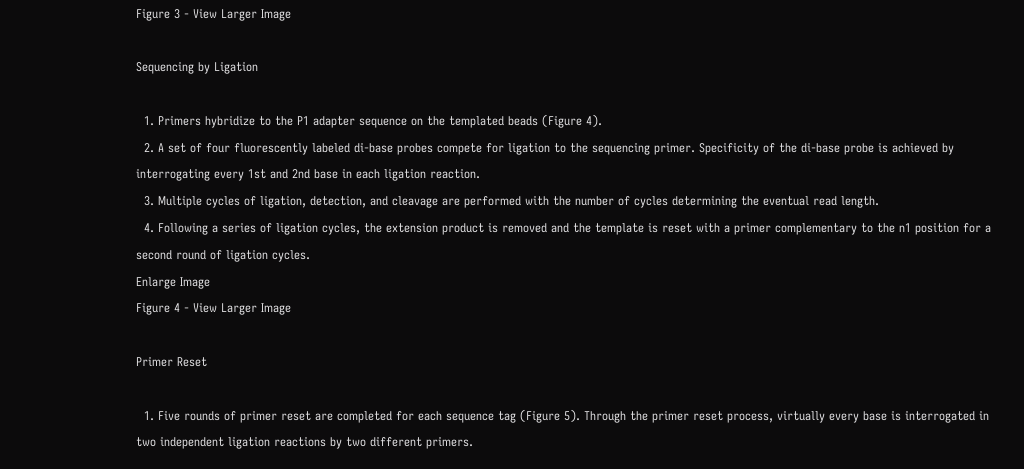Figure 3 - View Larger Image

Sequencing by Ligation

  1. Primers hybridize to the P1 adapter sequence on the templated beads (Figure 4).
  2. A set of four fluorescently labeled di-base probes compete for ligation to the sequencing primer. Specificity of the di-base probe is achieved by interrogating every 1st and 2nd base in each ligation reaction.
  3. Multiple cycles of ligation, detection, and cleavage are performed with the number of cycles determining the eventual read length.
  4. Following a series of ligation cycles, the extension product is removed and the template is reset with a primer complementary to the n1 position for a second round of ligation cycles.
Enlarge Image
Figure 4 - View Larger Image

Primer Reset

  1. Five rounds of primer reset are completed for each sequence tag (Figure 5). Through the primer reset process, virtually every base is interrogated in two independent ligation reactions by two different primers.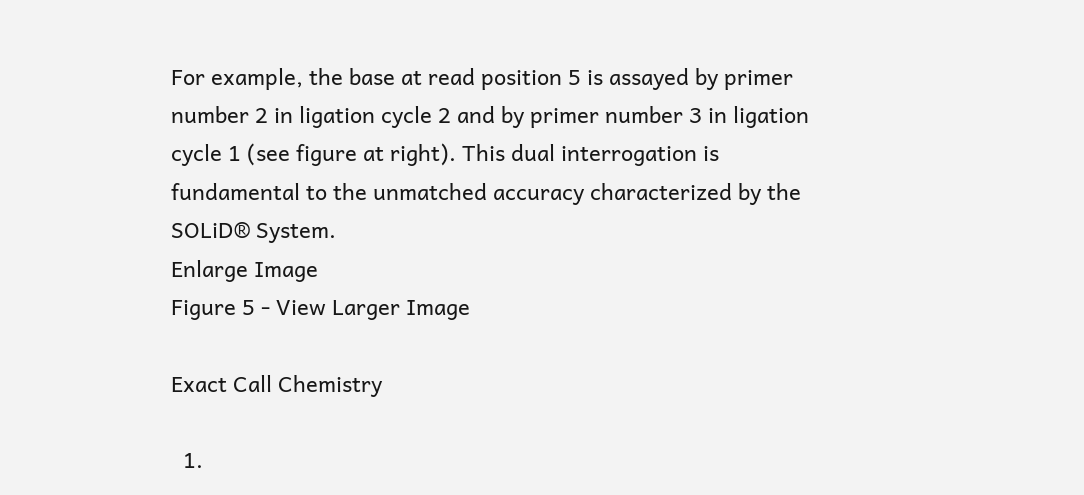For example, the base at read position 5 is assayed by primer number 2 in ligation cycle 2 and by primer number 3 in ligation cycle 1 (see figure at right). This dual interrogation is fundamental to the unmatched accuracy characterized by the SOLiD® System.
Enlarge Image
Figure 5 - View Larger Image

Exact Call Chemistry

  1.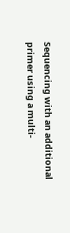Sequencing with an additional primer using a multi-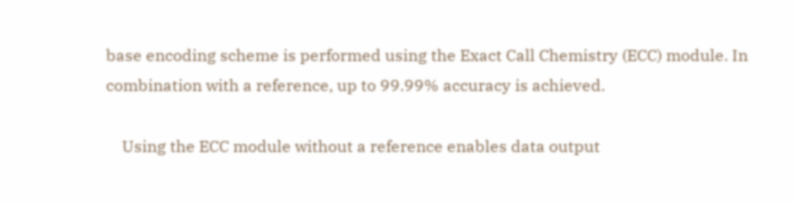base encoding scheme is performed using the Exact Call Chemistry (ECC) module. In combination with a reference, up to 99.99% accuracy is achieved.

    Using the ECC module without a reference enables data output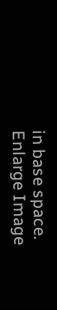in base space.
Enlarge Image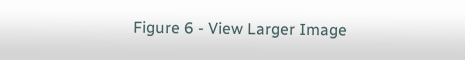Figure 6 - View Larger Image